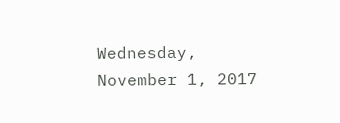Wednesday, November 1, 2017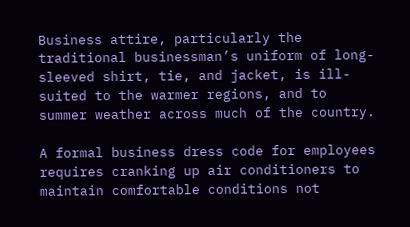Business attire, particularly the traditional businessman’s uniform of long-sleeved shirt, tie, and jacket, is ill-suited to the warmer regions, and to summer weather across much of the country.

A formal business dress code for employees requires cranking up air conditioners to maintain comfortable conditions not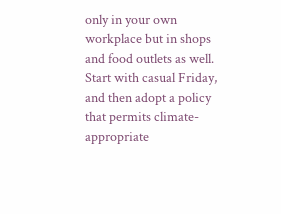only in your own workplace but in shops and food outlets as well. Start with casual Friday, and then adopt a policy that permits climate-appropriate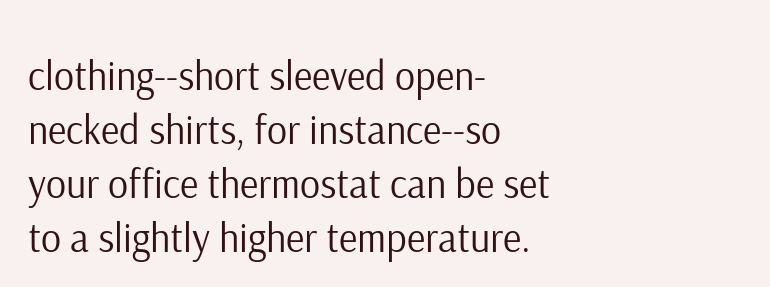clothing--short sleeved open-necked shirts, for instance--so your office thermostat can be set to a slightly higher temperature.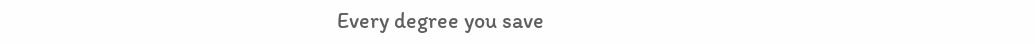Every degree you save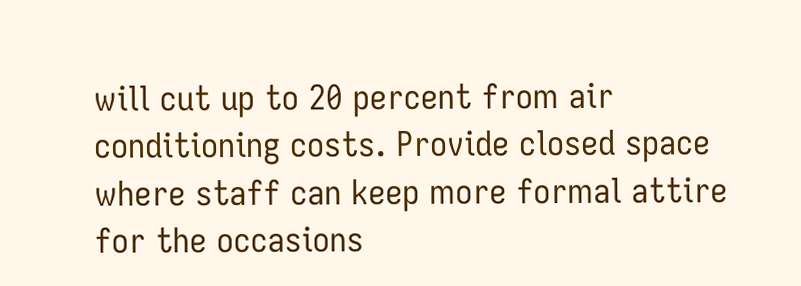will cut up to 20 percent from air conditioning costs. Provide closed space where staff can keep more formal attire for the occasions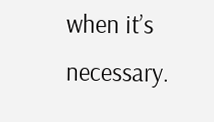when it’s necessary.